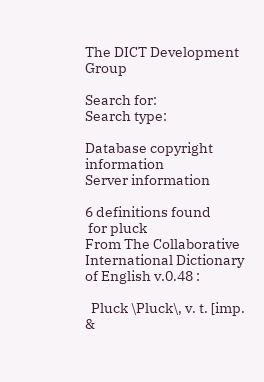The DICT Development Group

Search for:
Search type:

Database copyright information
Server information

6 definitions found
 for pluck
From The Collaborative International Dictionary of English v.0.48 :

  Pluck \Pluck\, v. t. [imp. &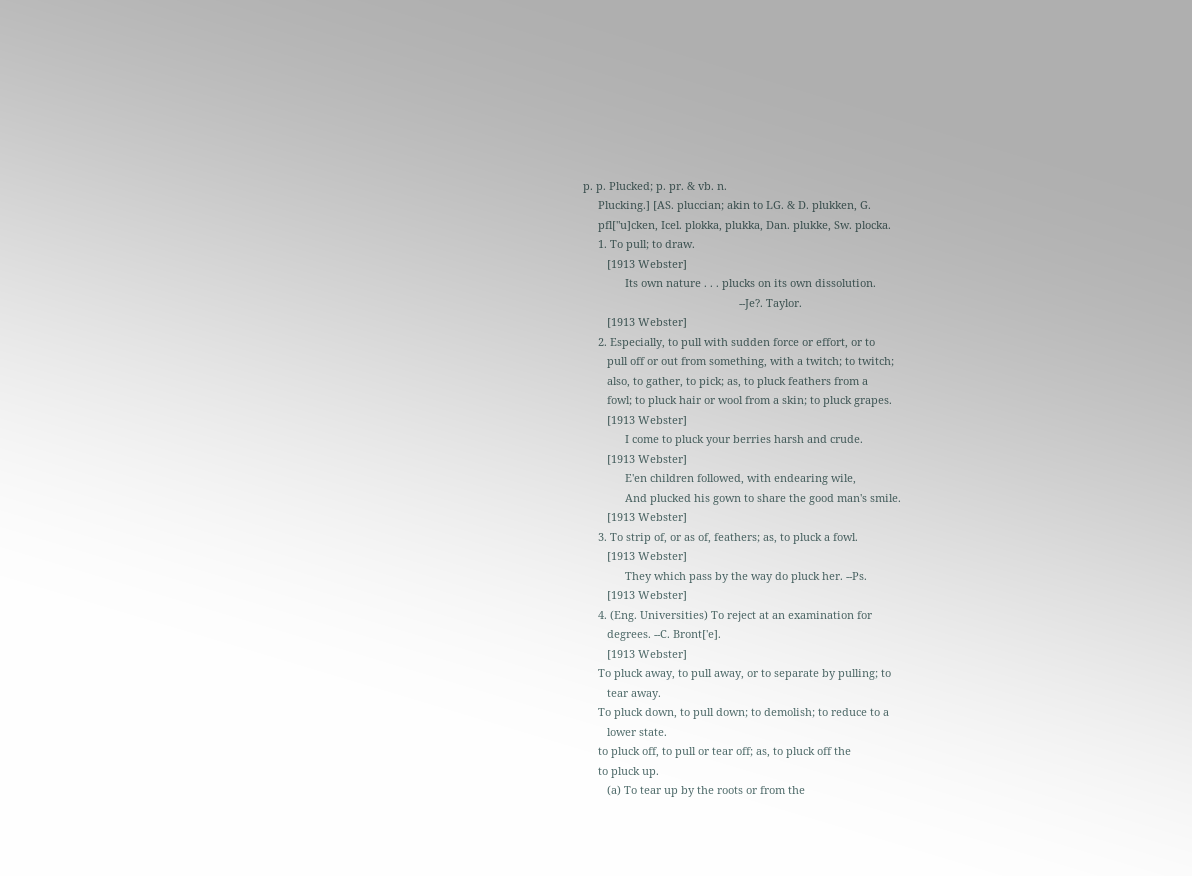p. p. Plucked; p. pr. & vb. n.
     Plucking.] [AS. pluccian; akin to LG. & D. plukken, G.
     pfl["u]cken, Icel. plokka, plukka, Dan. plukke, Sw. plocka.
     1. To pull; to draw.
        [1913 Webster]
              Its own nature . . . plucks on its own dissolution.
                                                    --Je?. Taylor.
        [1913 Webster]
     2. Especially, to pull with sudden force or effort, or to
        pull off or out from something, with a twitch; to twitch;
        also, to gather, to pick; as, to pluck feathers from a
        fowl; to pluck hair or wool from a skin; to pluck grapes.
        [1913 Webster]
              I come to pluck your berries harsh and crude.
        [1913 Webster]
              E'en children followed, with endearing wile,
              And plucked his gown to share the good man's smile.
        [1913 Webster]
     3. To strip of, or as of, feathers; as, to pluck a fowl.
        [1913 Webster]
              They which pass by the way do pluck her. --Ps.
        [1913 Webster]
     4. (Eng. Universities) To reject at an examination for
        degrees. --C. Bront['e].
        [1913 Webster]
     To pluck away, to pull away, or to separate by pulling; to
        tear away.
     To pluck down, to pull down; to demolish; to reduce to a
        lower state.
     to pluck off, to pull or tear off; as, to pluck off the
     to pluck up.
        (a) To tear up by the roots or from the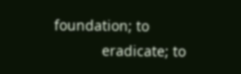foundation; to
            eradicate; to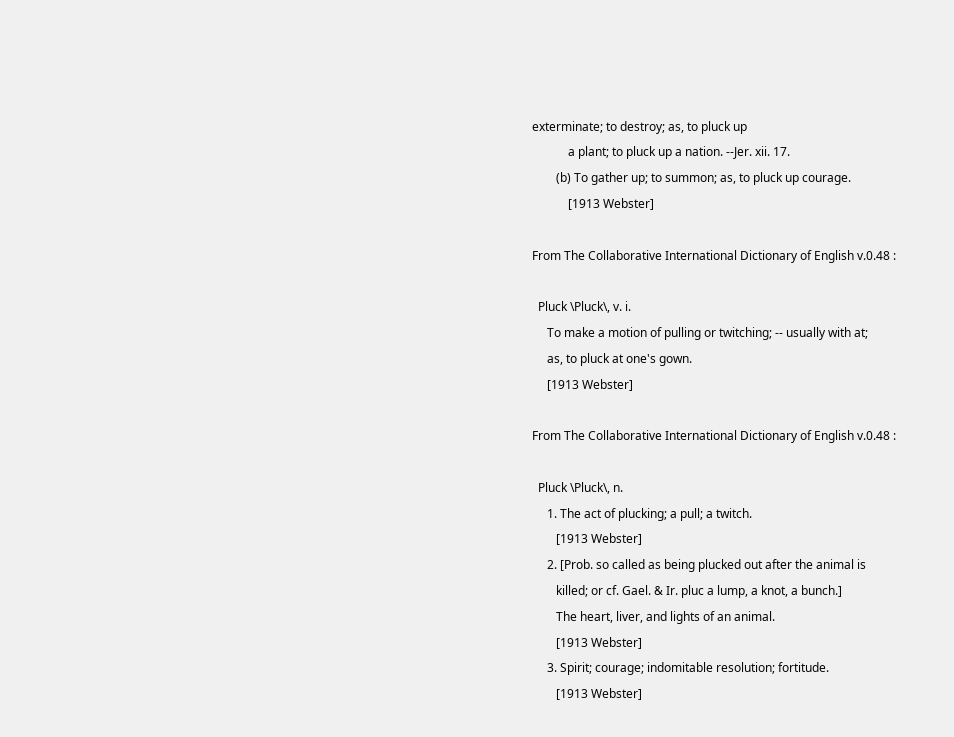exterminate; to destroy; as, to pluck up
            a plant; to pluck up a nation. --Jer. xii. 17.
        (b) To gather up; to summon; as, to pluck up courage.
            [1913 Webster]

From The Collaborative International Dictionary of English v.0.48 :

  Pluck \Pluck\, v. i.
     To make a motion of pulling or twitching; -- usually with at;
     as, to pluck at one's gown.
     [1913 Webster]

From The Collaborative International Dictionary of English v.0.48 :

  Pluck \Pluck\, n.
     1. The act of plucking; a pull; a twitch.
        [1913 Webster]
     2. [Prob. so called as being plucked out after the animal is
        killed; or cf. Gael. & Ir. pluc a lump, a knot, a bunch.]
        The heart, liver, and lights of an animal.
        [1913 Webster]
     3. Spirit; courage; indomitable resolution; fortitude.
        [1913 Webster]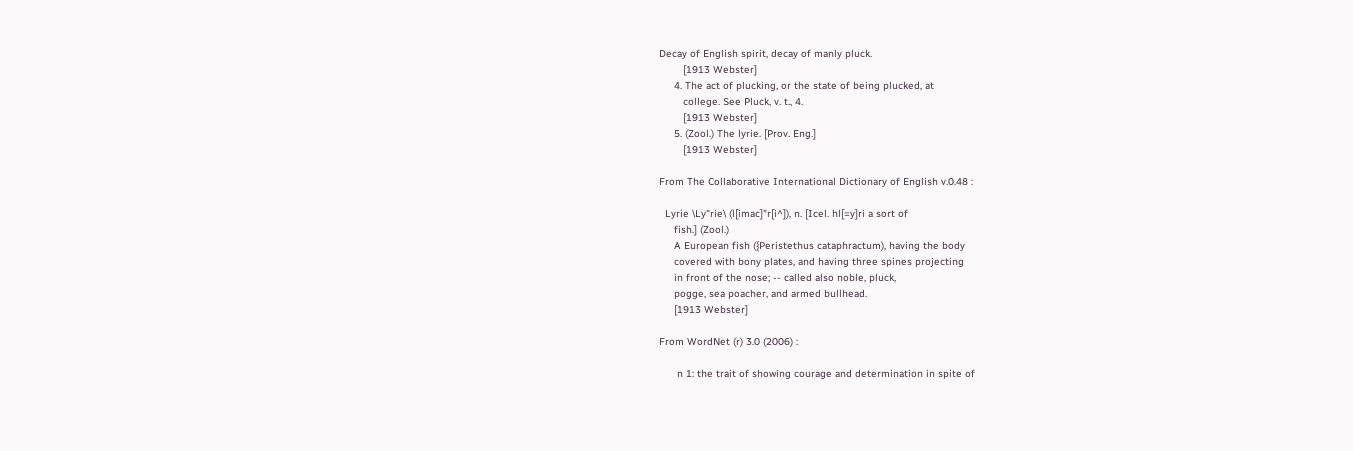Decay of English spirit, decay of manly pluck.
        [1913 Webster]
     4. The act of plucking, or the state of being plucked, at
        college. See Pluck, v. t., 4.
        [1913 Webster]
     5. (Zool.) The lyrie. [Prov. Eng.]
        [1913 Webster]

From The Collaborative International Dictionary of English v.0.48 :

  Lyrie \Ly"rie\ (l[imac]"r[i^]), n. [Icel. hl[=y]ri a sort of
     fish.] (Zool.)
     A European fish ({Peristethus cataphractum), having the body
     covered with bony plates, and having three spines projecting
     in front of the nose; -- called also noble, pluck,
     pogge, sea poacher, and armed bullhead.
     [1913 Webster]

From WordNet (r) 3.0 (2006) :

      n 1: the trait of showing courage and determination in spite of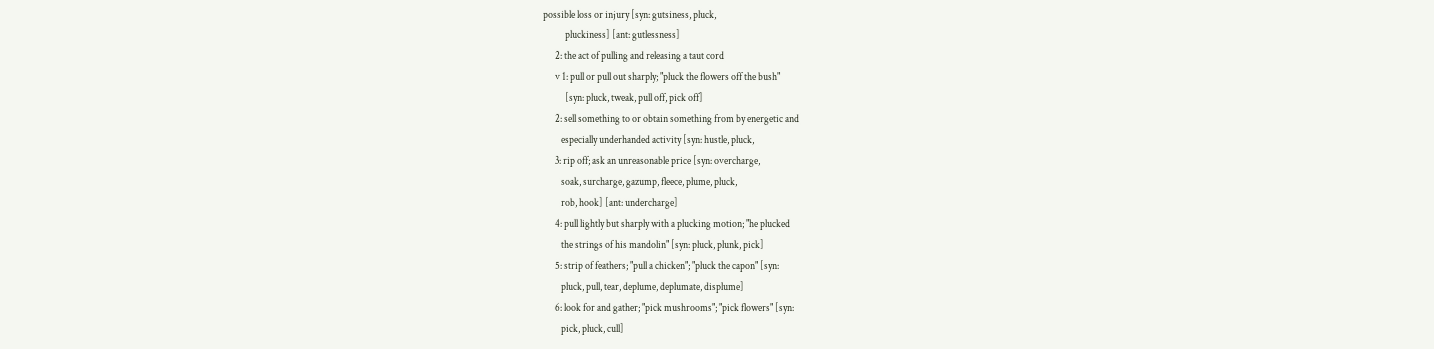possible loss or injury [syn: gutsiness, pluck,
           pluckiness] [ant: gutlessness]
      2: the act of pulling and releasing a taut cord
      v 1: pull or pull out sharply; "pluck the flowers off the bush"
           [syn: pluck, tweak, pull off, pick off]
      2: sell something to or obtain something from by energetic and
         especially underhanded activity [syn: hustle, pluck,
      3: rip off; ask an unreasonable price [syn: overcharge,
         soak, surcharge, gazump, fleece, plume, pluck,
         rob, hook] [ant: undercharge]
      4: pull lightly but sharply with a plucking motion; "he plucked
         the strings of his mandolin" [syn: pluck, plunk, pick]
      5: strip of feathers; "pull a chicken"; "pluck the capon" [syn:
         pluck, pull, tear, deplume, deplumate, displume]
      6: look for and gather; "pick mushrooms"; "pick flowers" [syn:
         pick, pluck, cull]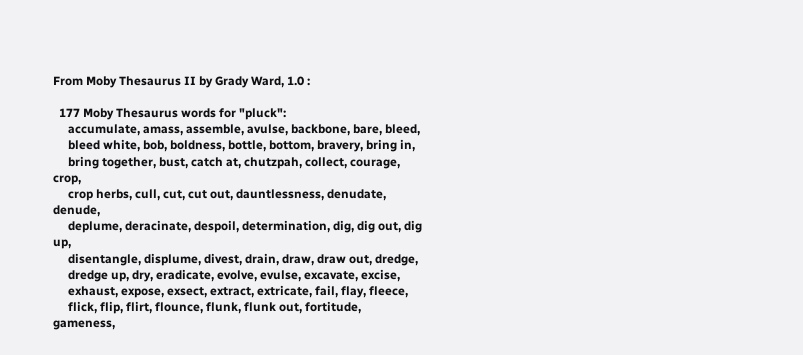From Moby Thesaurus II by Grady Ward, 1.0 :

  177 Moby Thesaurus words for "pluck":
     accumulate, amass, assemble, avulse, backbone, bare, bleed,
     bleed white, bob, boldness, bottle, bottom, bravery, bring in,
     bring together, bust, catch at, chutzpah, collect, courage, crop,
     crop herbs, cull, cut, cut out, dauntlessness, denudate, denude,
     deplume, deracinate, despoil, determination, dig, dig out, dig up,
     disentangle, displume, divest, drain, draw, draw out, dredge,
     dredge up, dry, eradicate, evolve, evulse, excavate, excise,
     exhaust, expose, exsect, extract, extricate, fail, flay, fleece,
     flick, flip, flirt, flounce, flunk, flunk out, fortitude, gameness,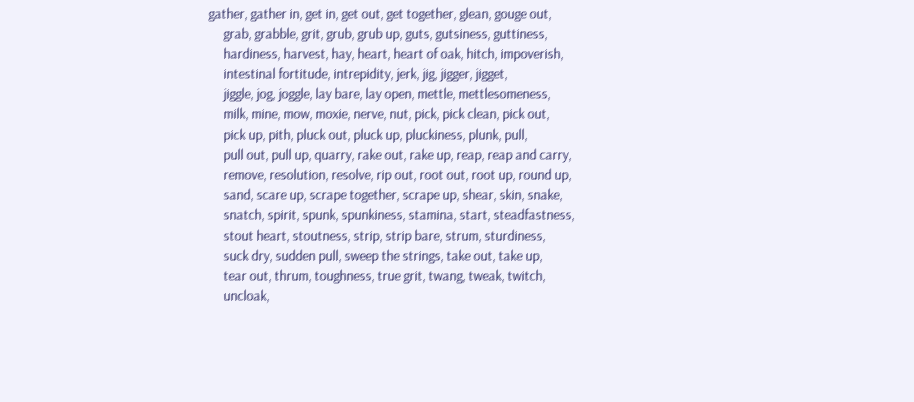gather, gather in, get in, get out, get together, glean, gouge out,
     grab, grabble, grit, grub, grub up, guts, gutsiness, guttiness,
     hardiness, harvest, hay, heart, heart of oak, hitch, impoverish,
     intestinal fortitude, intrepidity, jerk, jig, jigger, jigget,
     jiggle, jog, joggle, lay bare, lay open, mettle, mettlesomeness,
     milk, mine, mow, moxie, nerve, nut, pick, pick clean, pick out,
     pick up, pith, pluck out, pluck up, pluckiness, plunk, pull,
     pull out, pull up, quarry, rake out, rake up, reap, reap and carry,
     remove, resolution, resolve, rip out, root out, root up, round up,
     sand, scare up, scrape together, scrape up, shear, skin, snake,
     snatch, spirit, spunk, spunkiness, stamina, start, steadfastness,
     stout heart, stoutness, strip, strip bare, strum, sturdiness,
     suck dry, sudden pull, sweep the strings, take out, take up,
     tear out, thrum, toughness, true grit, twang, tweak, twitch,
     uncloak,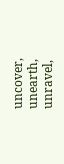uncover, unearth, unravel,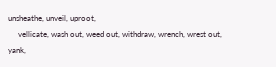unsheathe, unveil, uproot,
     vellicate, wash out, weed out, withdraw, wrench, wrest out, yank,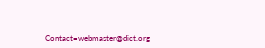Contact=webmaster@dict.org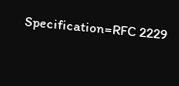Specification=RFC 2229